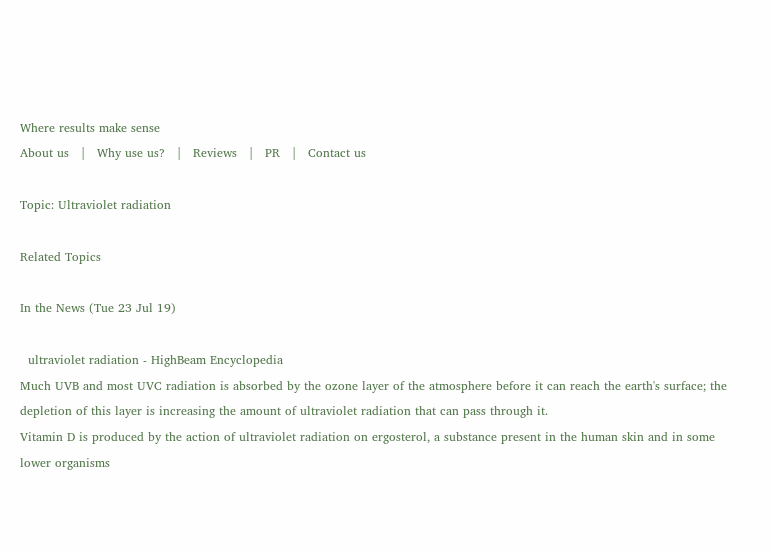Where results make sense
About us   |   Why use us?   |   Reviews   |   PR   |   Contact us

Topic: Ultraviolet radiation

Related Topics

In the News (Tue 23 Jul 19)

  ultraviolet radiation - HighBeam Encyclopedia
Much UVB and most UVC radiation is absorbed by the ozone layer of the atmosphere before it can reach the earth's surface; the depletion of this layer is increasing the amount of ultraviolet radiation that can pass through it.
Vitamin D is produced by the action of ultraviolet radiation on ergosterol, a substance present in the human skin and in some lower organisms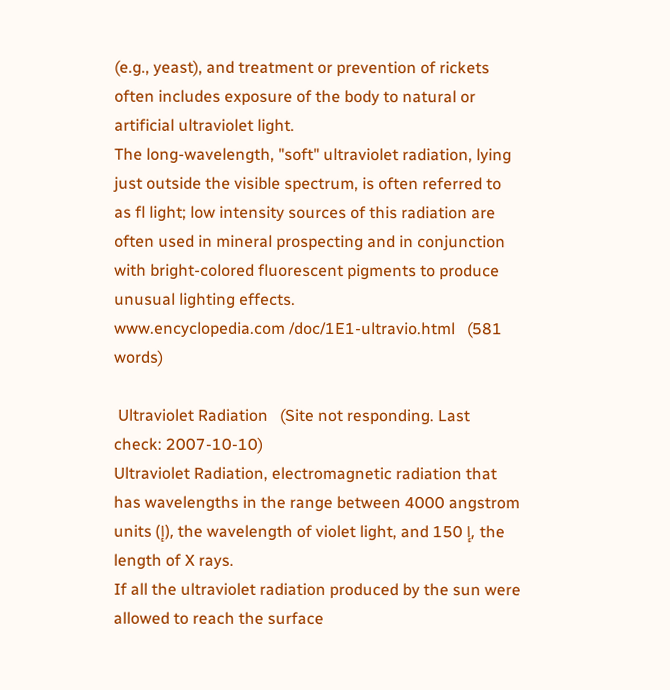(e.g., yeast), and treatment or prevention of rickets often includes exposure of the body to natural or artificial ultraviolet light.
The long-wavelength, "soft" ultraviolet radiation, lying just outside the visible spectrum, is often referred to as fl light; low intensity sources of this radiation are often used in mineral prospecting and in conjunction with bright-colored fluorescent pigments to produce unusual lighting effects.
www.encyclopedia.com /doc/1E1-ultravio.html   (581 words)

 Ultraviolet Radiation   (Site not responding. Last check: 2007-10-10)
Ultraviolet Radiation, electromagnetic radiation that has wavelengths in the range between 4000 angstrom units (إ), the wavelength of violet light, and 150 إ, the length of X rays.
If all the ultraviolet radiation produced by the sun were allowed to reach the surface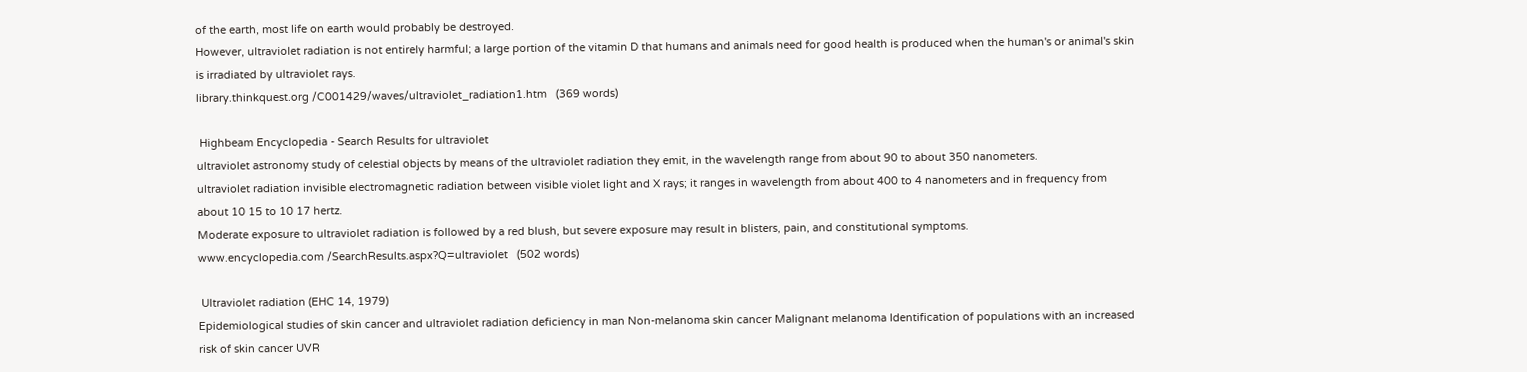of the earth, most life on earth would probably be destroyed.
However, ultraviolet radiation is not entirely harmful; a large portion of the vitamin D that humans and animals need for good health is produced when the human's or animal's skin is irradiated by ultraviolet rays.
library.thinkquest.org /C001429/waves/ultraviolet_radiation1.htm   (369 words)

 Highbeam Encyclopedia - Search Results for ultraviolet
ultraviolet astronomy study of celestial objects by means of the ultraviolet radiation they emit, in the wavelength range from about 90 to about 350 nanometers.
ultraviolet radiation invisible electromagnetic radiation between visible violet light and X rays; it ranges in wavelength from about 400 to 4 nanometers and in frequency from about 10 15 to 10 17 hertz.
Moderate exposure to ultraviolet radiation is followed by a red blush, but severe exposure may result in blisters, pain, and constitutional symptoms.
www.encyclopedia.com /SearchResults.aspx?Q=ultraviolet   (502 words)

 Ultraviolet radiation (EHC 14, 1979)
Epidemiological studies of skin cancer and ultraviolet radiation deficiency in man Non-melanoma skin cancer Malignant melanoma Identification of populations with an increased risk of skin cancer UVR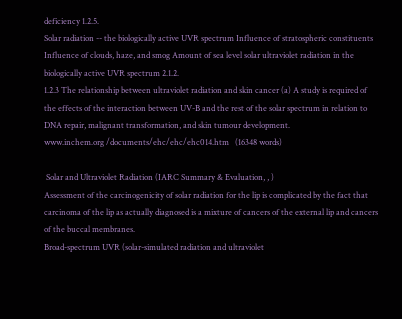deficiency 1.2.5.
Solar radiation -- the biologically active UVR spectrum Influence of stratospheric constituents Influence of clouds, haze, and smog Amount of sea level solar ultraviolet radiation in the biologically active UVR spectrum 2.1.2.
1.2.3 The relationship between ultraviolet radiation and skin cancer (a) A study is required of the effects of the interaction between UV-B and the rest of the solar spectrum in relation to DNA repair, malignant transformation, and skin tumour development.
www.inchem.org /documents/ehc/ehc/ehc014.htm   (16348 words)

 Solar and Ultraviolet Radiation (IARC Summary & Evaluation, , )
Assessment of the carcinogenicity of solar radiation for the lip is complicated by the fact that carcinoma of the lip as actually diagnosed is a mixture of cancers of the external lip and cancers of the buccal membranes.
Broad-spectrum UVR (solar-simulated radiation and ultraviolet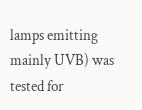lamps emitting mainly UVB) was tested for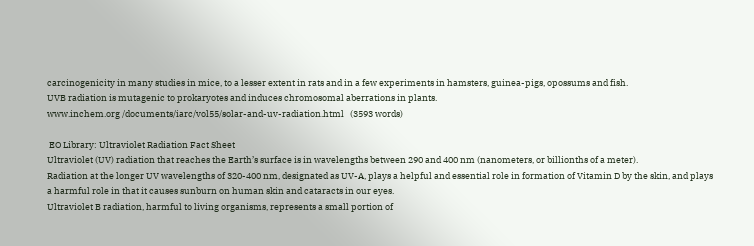carcinogenicity in many studies in mice, to a lesser extent in rats and in a few experiments in hamsters, guinea-pigs, opossums and fish.
UVB radiation is mutagenic to prokaryotes and induces chromosomal aberrations in plants.
www.inchem.org /documents/iarc/vol55/solar-and-uv-radiation.html   (3593 words)

 EO Library: Ultraviolet Radiation Fact Sheet
Ultraviolet (UV) radiation that reaches the Earth’s surface is in wavelengths between 290 and 400 nm (nanometers, or billionths of a meter).
Radiation at the longer UV wavelengths of 320-400 nm, designated as UV-A, plays a helpful and essential role in formation of Vitamin D by the skin, and plays a harmful role in that it causes sunburn on human skin and cataracts in our eyes.
Ultraviolet B radiation, harmful to living organisms, represents a small portion of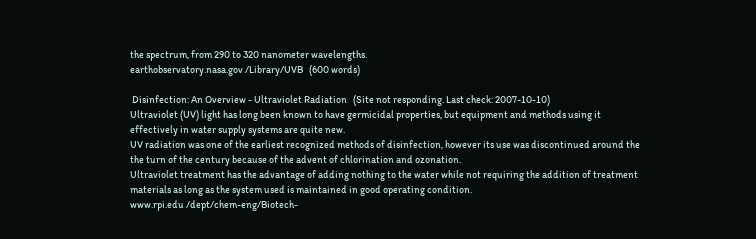the spectrum, from 290 to 320 nanometer wavelengths.
earthobservatory.nasa.gov /Library/UVB   (600 words)

 Disinfection: An Overview - Ultraviolet Radiation   (Site not responding. Last check: 2007-10-10)
Ultraviolet (UV) light has long been known to have germicidal properties, but equipment and methods using it effectively in water supply systems are quite new.
UV radiation was one of the earliest recognized methods of disinfection, however its use was discontinued around the the turn of the century because of the advent of chlorination and ozonation.
Ultraviolet treatment has the advantage of adding nothing to the water while not requiring the addition of treatment materials as long as the system used is maintained in good operating condition.
www.rpi.edu /dept/chem-eng/Biotech-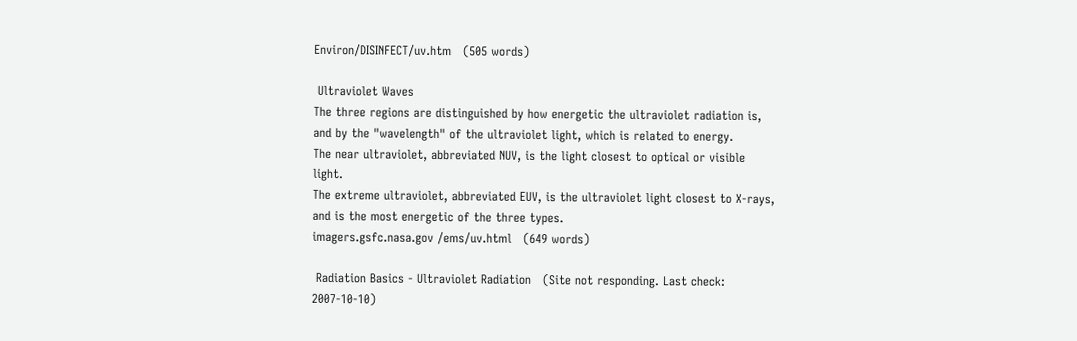Environ/DISINFECT/uv.htm   (505 words)

 Ultraviolet Waves
The three regions are distinguished by how energetic the ultraviolet radiation is, and by the "wavelength" of the ultraviolet light, which is related to energy.
The near ultraviolet, abbreviated NUV, is the light closest to optical or visible light.
The extreme ultraviolet, abbreviated EUV, is the ultraviolet light closest to X-rays, and is the most energetic of the three types.
imagers.gsfc.nasa.gov /ems/uv.html   (649 words)

 Radiation Basics - Ultraviolet Radiation   (Site not responding. Last check: 2007-10-10)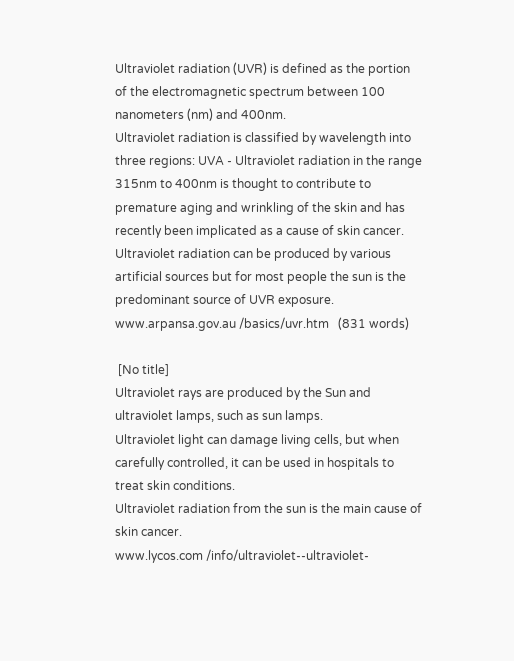Ultraviolet radiation (UVR) is defined as the portion of the electromagnetic spectrum between 100 nanometers (nm) and 400nm.
Ultraviolet radiation is classified by wavelength into three regions: UVA - Ultraviolet radiation in the range 315nm to 400nm is thought to contribute to premature aging and wrinkling of the skin and has recently been implicated as a cause of skin cancer.
Ultraviolet radiation can be produced by various artificial sources but for most people the sun is the predominant source of UVR exposure.
www.arpansa.gov.au /basics/uvr.htm   (831 words)

 [No title]
Ultraviolet rays are produced by the Sun and ultraviolet lamps, such as sun lamps.
Ultraviolet light can damage living cells, but when carefully controlled, it can be used in hospitals to treat skin conditions.
Ultraviolet radiation from the sun is the main cause of skin cancer.
www.lycos.com /info/ultraviolet--ultraviolet-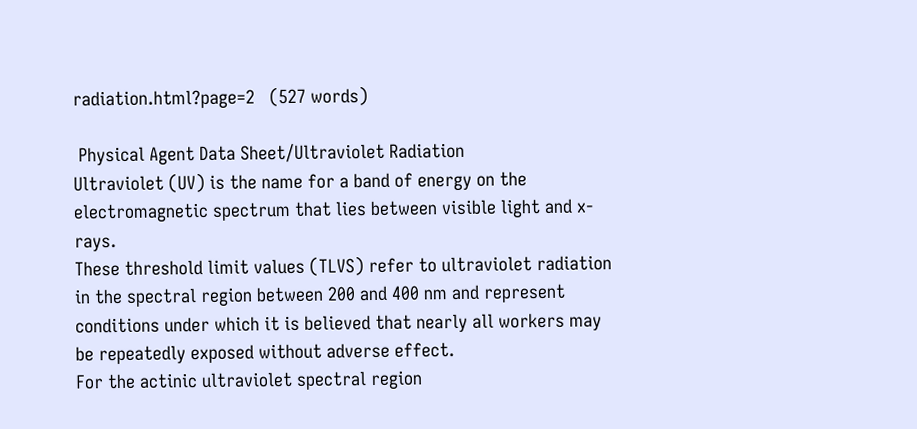radiation.html?page=2   (527 words)

 Physical Agent Data Sheet/Ultraviolet Radiation
Ultraviolet (UV) is the name for a band of energy on the electromagnetic spectrum that lies between visible light and x-rays.
These threshold limit values (TLVS) refer to ultraviolet radiation in the spectral region between 200 and 400 nm and represent conditions under which it is believed that nearly all workers may be repeatedly exposed without adverse effect.
For the actinic ultraviolet spectral region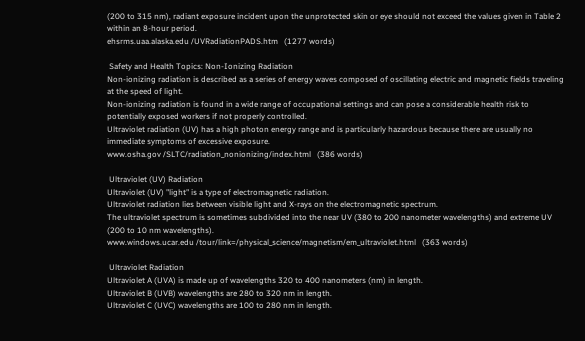(200 to 315 nm), radiant exposure incident upon the unprotected skin or eye should not exceed the values given in Table 2 within an 8-hour period.
ehsrms.uaa.alaska.edu /UVRadiationPADS.htm   (1277 words)

 Safety and Health Topics: Non-Ionizing Radiation
Non-ionizing radiation is described as a series of energy waves composed of oscillating electric and magnetic fields traveling at the speed of light.
Non-ionizing radiation is found in a wide range of occupational settings and can pose a considerable health risk to potentially exposed workers if not properly controlled.
Ultraviolet radiation (UV) has a high photon energy range and is particularly hazardous because there are usually no immediate symptoms of excessive exposure.
www.osha.gov /SLTC/radiation_nonionizing/index.html   (386 words)

 Ultraviolet (UV) Radiation
Ultraviolet (UV) "light" is a type of electromagnetic radiation.
Ultraviolet radiation lies between visible light and X-rays on the electromagnetic spectrum.
The ultraviolet spectrum is sometimes subdivided into the near UV (380 to 200 nanometer wavelengths) and extreme UV (200 to 10 nm wavelengths).
www.windows.ucar.edu /tour/link=/physical_science/magnetism/em_ultraviolet.html   (363 words)

 Ultraviolet Radiation
Ultraviolet A (UVA) is made up of wavelengths 320 to 400 nanometers (nm) in length.
Ultraviolet B (UVB) wavelengths are 280 to 320 nm in length.
Ultraviolet C (UVC) wavelengths are 100 to 280 nm in length.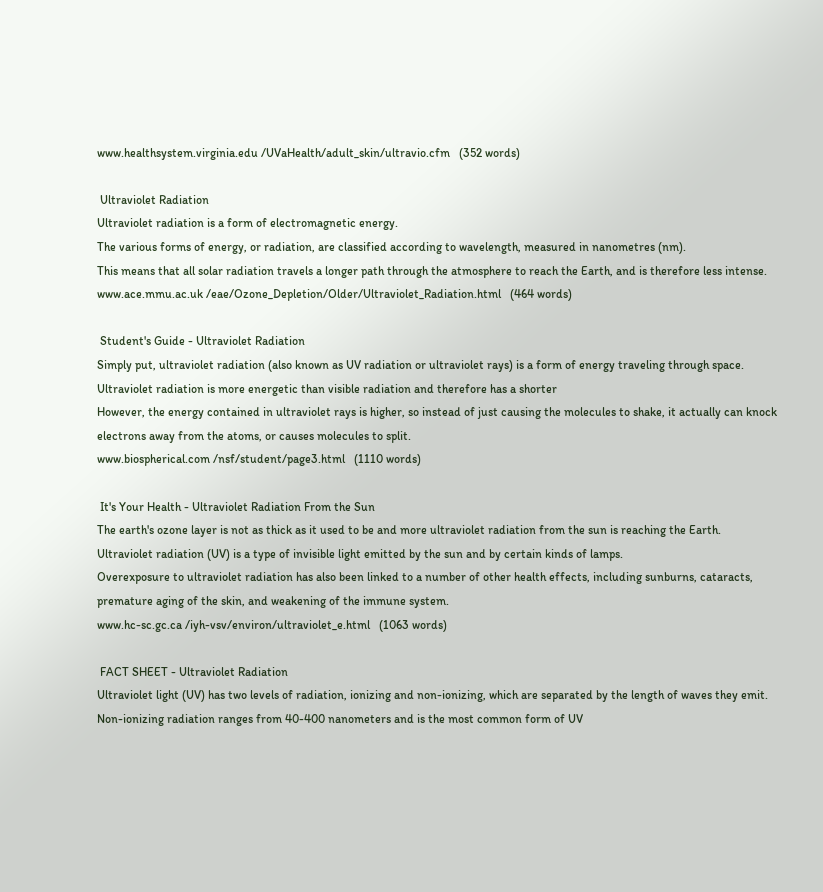www.healthsystem.virginia.edu /UVaHealth/adult_skin/ultravio.cfm   (352 words)

 Ultraviolet Radiation
Ultraviolet radiation is a form of electromagnetic energy.
The various forms of energy, or radiation, are classified according to wavelength, measured in nanometres (nm).
This means that all solar radiation travels a longer path through the atmosphere to reach the Earth, and is therefore less intense.
www.ace.mmu.ac.uk /eae/Ozone_Depletion/Older/Ultraviolet_Radiation.html   (464 words)

 Student's Guide - Ultraviolet Radiation
Simply put, ultraviolet radiation (also known as UV radiation or ultraviolet rays) is a form of energy traveling through space.
Ultraviolet radiation is more energetic than visible radiation and therefore has a shorter
However, the energy contained in ultraviolet rays is higher, so instead of just causing the molecules to shake, it actually can knock electrons away from the atoms, or causes molecules to split.
www.biospherical.com /nsf/student/page3.html   (1110 words)

 It's Your Health - Ultraviolet Radiation From the Sun
The earth's ozone layer is not as thick as it used to be and more ultraviolet radiation from the sun is reaching the Earth.
Ultraviolet radiation (UV) is a type of invisible light emitted by the sun and by certain kinds of lamps.
Overexposure to ultraviolet radiation has also been linked to a number of other health effects, including sunburns, cataracts, premature aging of the skin, and weakening of the immune system.
www.hc-sc.gc.ca /iyh-vsv/environ/ultraviolet_e.html   (1063 words)

 FACT SHEET - Ultraviolet Radiation
Ultraviolet light (UV) has two levels of radiation, ionizing and non-ionizing, which are separated by the length of waves they emit.
Non-ionizing radiation ranges from 40-400 nanometers and is the most common form of UV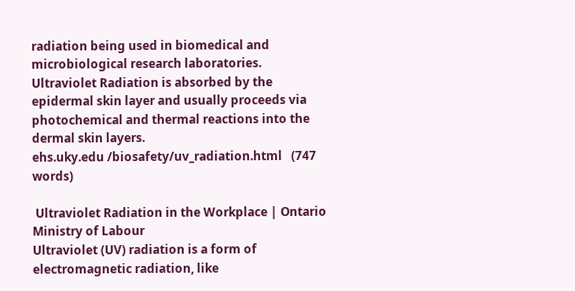radiation being used in biomedical and microbiological research laboratories.
Ultraviolet Radiation is absorbed by the epidermal skin layer and usually proceeds via photochemical and thermal reactions into the dermal skin layers.
ehs.uky.edu /biosafety/uv_radiation.html   (747 words)

 Ultraviolet Radiation in the Workplace | Ontario Ministry of Labour
Ultraviolet (UV) radiation is a form of electromagnetic radiation, like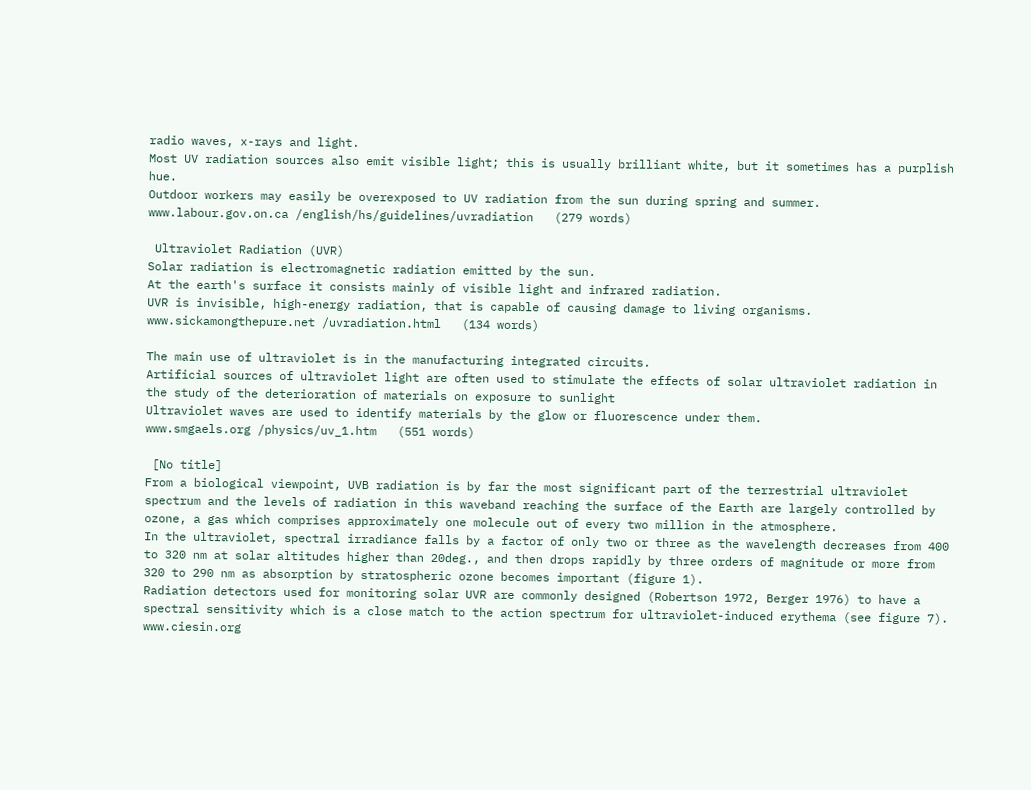radio waves, x-rays and light.
Most UV radiation sources also emit visible light; this is usually brilliant white, but it sometimes has a purplish hue.
Outdoor workers may easily be overexposed to UV radiation from the sun during spring and summer.
www.labour.gov.on.ca /english/hs/guidelines/uvradiation   (279 words)

 Ultraviolet Radiation (UVR)
Solar radiation is electromagnetic radiation emitted by the sun.
At the earth's surface it consists mainly of visible light and infrared radiation.
UVR is invisible, high-energy radiation, that is capable of causing damage to living organisms.
www.sickamongthepure.net /uvradiation.html   (134 words)

The main use of ultraviolet is in the manufacturing integrated circuits.
Artificial sources of ultraviolet light are often used to stimulate the effects of solar ultraviolet radiation in the study of the deterioration of materials on exposure to sunlight
Ultraviolet waves are used to identify materials by the glow or fluorescence under them.
www.smgaels.org /physics/uv_1.htm   (551 words)

 [No title]
From a biological viewpoint, UVB radiation is by far the most significant part of the terrestrial ultraviolet spectrum and the levels of radiation in this waveband reaching the surface of the Earth are largely controlled by ozone, a gas which comprises approximately one molecule out of every two million in the atmosphere.
In the ultraviolet, spectral irradiance falls by a factor of only two or three as the wavelength decreases from 400 to 320 nm at solar altitudes higher than 20deg., and then drops rapidly by three orders of magnitude or more from 320 to 290 nm as absorption by stratospheric ozone becomes important (figure 1).
Radiation detectors used for monitoring solar UVR are commonly designed (Robertson 1972, Berger 1976) to have a spectral sensitivity which is a close match to the action spectrum for ultraviolet-induced erythema (see figure 7).
www.ciesin.org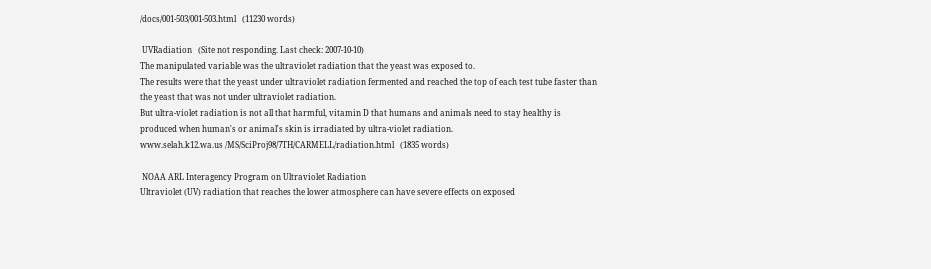/docs/001-503/001-503.html   (11230 words)

 UVRadiation   (Site not responding. Last check: 2007-10-10)
The manipulated variable was the ultraviolet radiation that the yeast was exposed to.
The results were that the yeast under ultraviolet radiation fermented and reached the top of each test tube faster than the yeast that was not under ultraviolet radiation.
But ultra-violet radiation is not all that harmful, vitamin D that humans and animals need to stay healthy is produced when human's or animal's skin is irradiated by ultra-violet radiation.
www.selah.k12.wa.us /MS/SciProj98/7TH/CARMELL/radiation.html   (1835 words)

 NOAA ARL Interagency Program on Ultraviolet Radiation
Ultraviolet (UV) radiation that reaches the lower atmosphere can have severe effects on exposed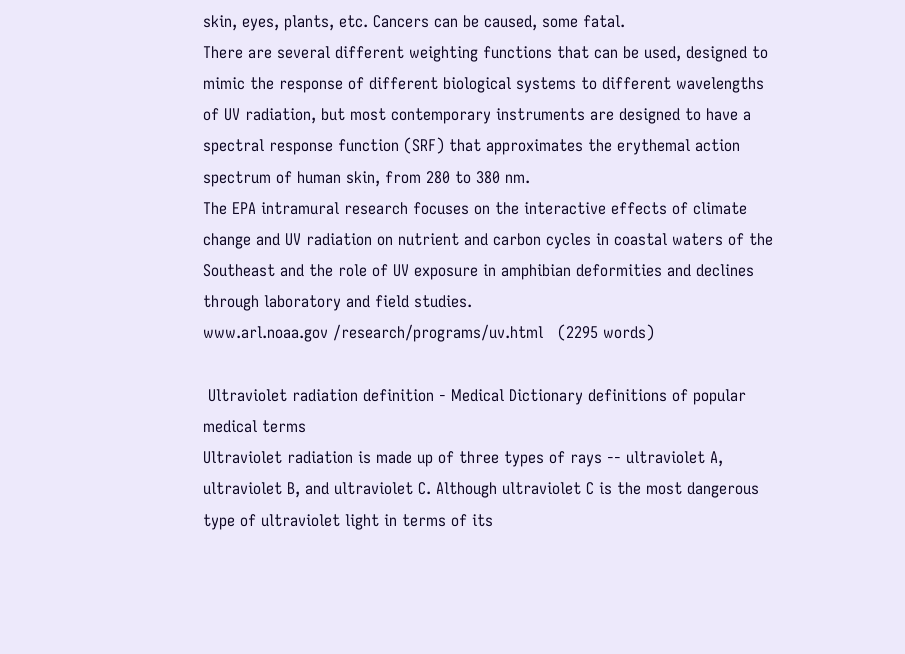skin, eyes, plants, etc. Cancers can be caused, some fatal.
There are several different weighting functions that can be used, designed to mimic the response of different biological systems to different wavelengths of UV radiation, but most contemporary instruments are designed to have a spectral response function (SRF) that approximates the erythemal action spectrum of human skin, from 280 to 380 nm.
The EPA intramural research focuses on the interactive effects of climate change and UV radiation on nutrient and carbon cycles in coastal waters of the Southeast and the role of UV exposure in amphibian deformities and declines through laboratory and field studies.
www.arl.noaa.gov /research/programs/uv.html   (2295 words)

 Ultraviolet radiation definition - Medical Dictionary definitions of popular medical terms
Ultraviolet radiation is made up of three types of rays -- ultraviolet A, ultraviolet B, and ultraviolet C. Although ultraviolet C is the most dangerous type of ultraviolet light in terms of its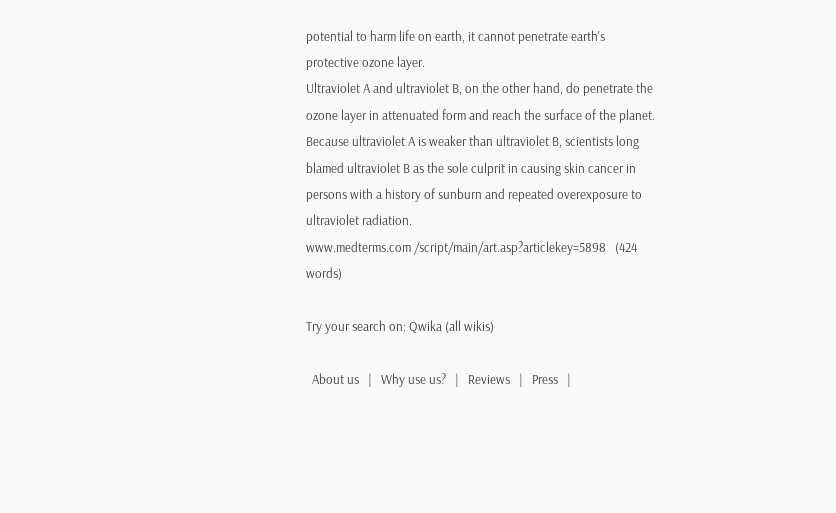potential to harm life on earth, it cannot penetrate earth's protective ozone layer.
Ultraviolet A and ultraviolet B, on the other hand, do penetrate the ozone layer in attenuated form and reach the surface of the planet.
Because ultraviolet A is weaker than ultraviolet B, scientists long blamed ultraviolet B as the sole culprit in causing skin cancer in persons with a history of sunburn and repeated overexposure to ultraviolet radiation.
www.medterms.com /script/main/art.asp?articlekey=5898   (424 words)

Try your search on: Qwika (all wikis)

  About us   |   Why use us?   |   Reviews   |   Press   |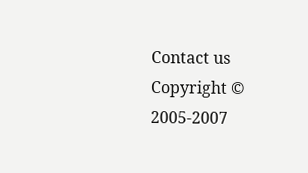Contact us
Copyright © 2005-2007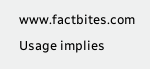www.factbites.com Usage implies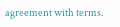agreement with terms.